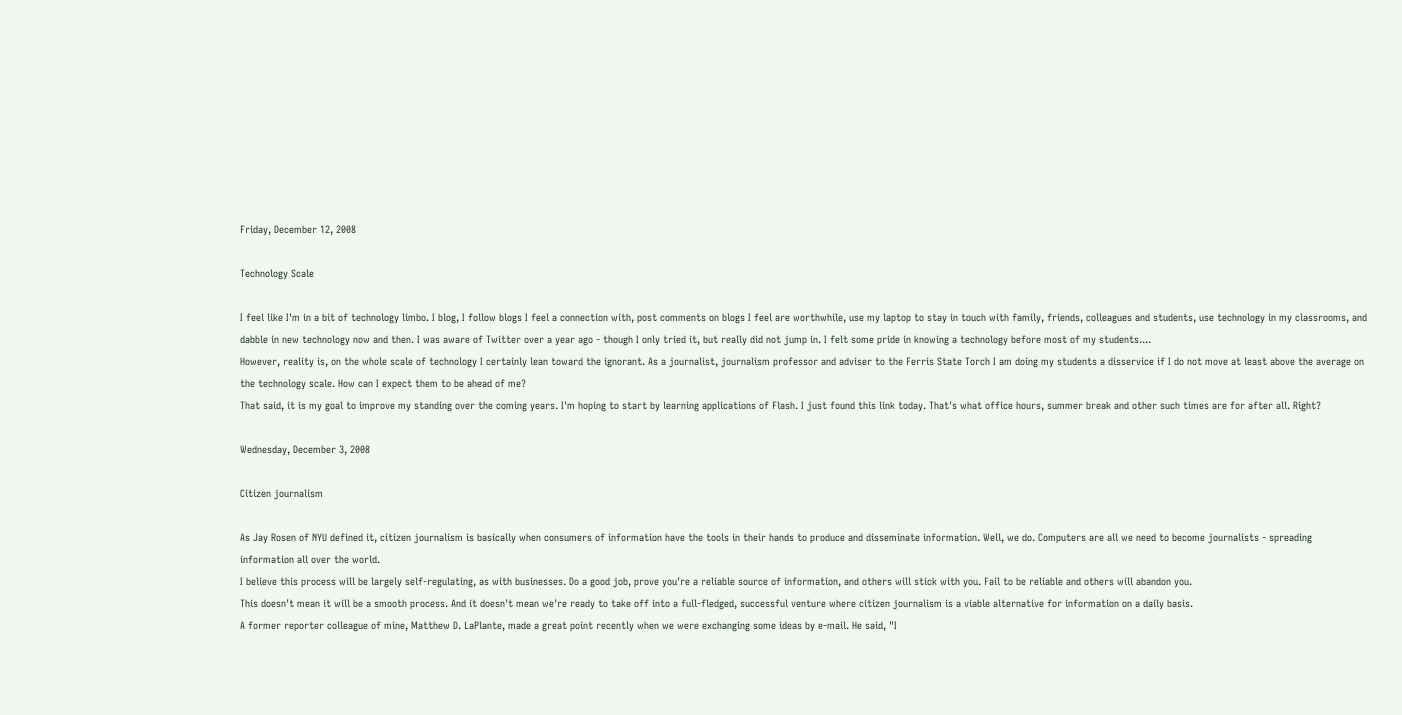Friday, December 12, 2008

Technology Scale

I feel like I'm in a bit of technology limbo. I blog, I follow blogs I feel a connection with, post comments on blogs I feel are worthwhile, use my laptop to stay in touch with family, friends, colleagues and students, use technology in my classrooms, and dabble in new technology now and then. I was aware of Twitter over a year ago - though I only tried it, but really did not jump in. I felt some pride in knowing a technology before most of my students....
However, reality is, on the whole scale of technology I certainly lean toward the ignorant. As a journalist, journalism professor and adviser to the Ferris State Torch I am doing my students a disservice if I do not move at least above the average on the technology scale. How can I expect them to be ahead of me?
That said, it is my goal to improve my standing over the coming years. I'm hoping to start by learning applications of Flash. I just found this link today. That's what office hours, summer break and other such times are for after all. Right?

Wednesday, December 3, 2008

Citizen journalism

As Jay Rosen of NYU defined it, citizen journalism is basically when consumers of information have the tools in their hands to produce and disseminate information. Well, we do. Computers are all we need to become journalists - spreading information all over the world.
I believe this process will be largely self-regulating, as with businesses. Do a good job, prove you're a reliable source of information, and others will stick with you. Fail to be reliable and others will abandon you.
This doesn't mean it will be a smooth process. And it doesn't mean we're ready to take off into a full-fledged, successful venture where citizen journalism is a viable alternative for information on a daily basis.
A former reporter colleague of mine, Matthew D. LaPlante, made a great point recently when we were exchanging some ideas by e-mail. He said, "I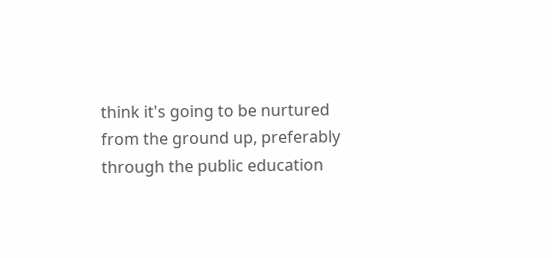think it's going to be nurtured from the ground up, preferably through the public education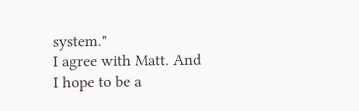system."
I agree with Matt. And I hope to be a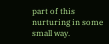part of this nurturing in some small way.